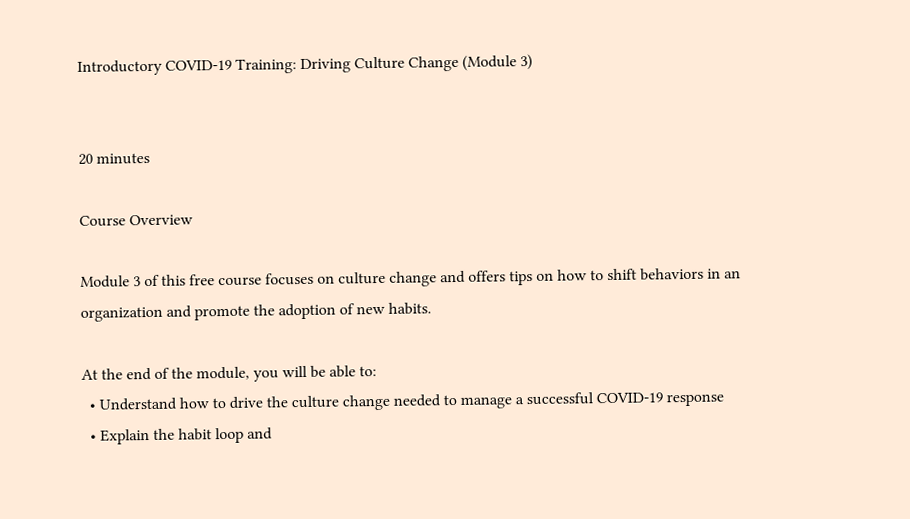Introductory COVID-19 Training: Driving Culture Change (Module 3)


20 minutes

Course Overview

Module 3 of this free course focuses on culture change and offers tips on how to shift behaviors in an organization and promote the adoption of new habits.

At the end of the module, you will be able to:
  • Understand how to drive the culture change needed to manage a successful COVID-19 response
  • Explain the habit loop and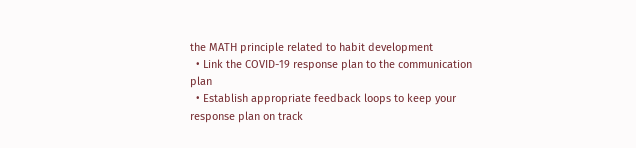the MATH principle related to habit development
  • Link the COVID-19 response plan to the communication plan
  • Establish appropriate feedback loops to keep your response plan on track